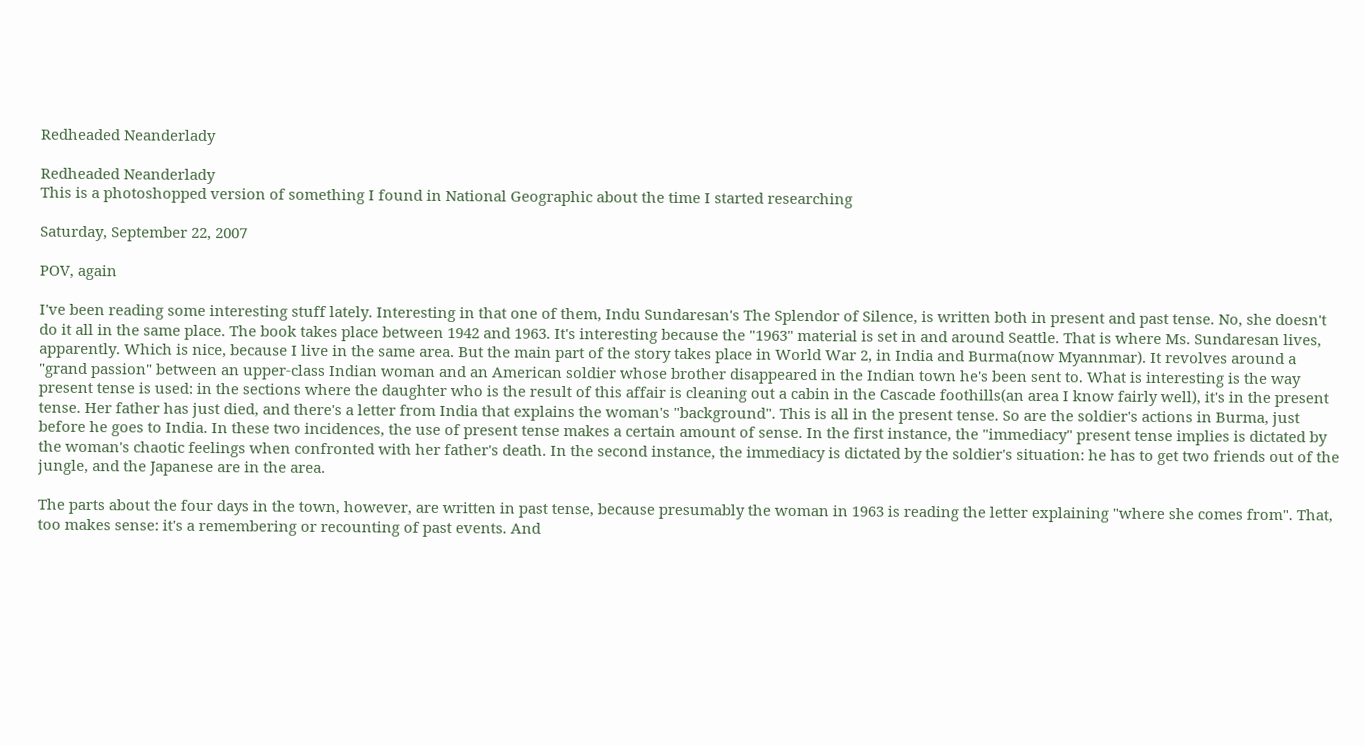Redheaded Neanderlady

Redheaded Neanderlady
This is a photoshopped version of something I found in National Geographic about the time I started researching

Saturday, September 22, 2007

POV, again

I've been reading some interesting stuff lately. Interesting in that one of them, Indu Sundaresan's The Splendor of Silence, is written both in present and past tense. No, she doesn't do it all in the same place. The book takes place between 1942 and 1963. It's interesting because the "1963" material is set in and around Seattle. That is where Ms. Sundaresan lives, apparently. Which is nice, because I live in the same area. But the main part of the story takes place in World War 2, in India and Burma(now Myannmar). It revolves around a "grand passion" between an upper-class Indian woman and an American soldier whose brother disappeared in the Indian town he's been sent to. What is interesting is the way present tense is used: in the sections where the daughter who is the result of this affair is cleaning out a cabin in the Cascade foothills(an area I know fairly well), it's in the present tense. Her father has just died, and there's a letter from India that explains the woman's "background". This is all in the present tense. So are the soldier's actions in Burma, just before he goes to India. In these two incidences, the use of present tense makes a certain amount of sense. In the first instance, the "immediacy" present tense implies is dictated by the woman's chaotic feelings when confronted with her father's death. In the second instance, the immediacy is dictated by the soldier's situation: he has to get two friends out of the jungle, and the Japanese are in the area.

The parts about the four days in the town, however, are written in past tense, because presumably the woman in 1963 is reading the letter explaining "where she comes from". That, too makes sense: it's a remembering or recounting of past events. And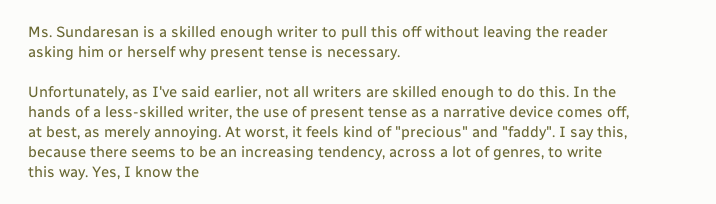Ms. Sundaresan is a skilled enough writer to pull this off without leaving the reader asking him or herself why present tense is necessary.

Unfortunately, as I've said earlier, not all writers are skilled enough to do this. In the hands of a less-skilled writer, the use of present tense as a narrative device comes off, at best, as merely annoying. At worst, it feels kind of "precious" and "faddy". I say this, because there seems to be an increasing tendency, across a lot of genres, to write this way. Yes, I know the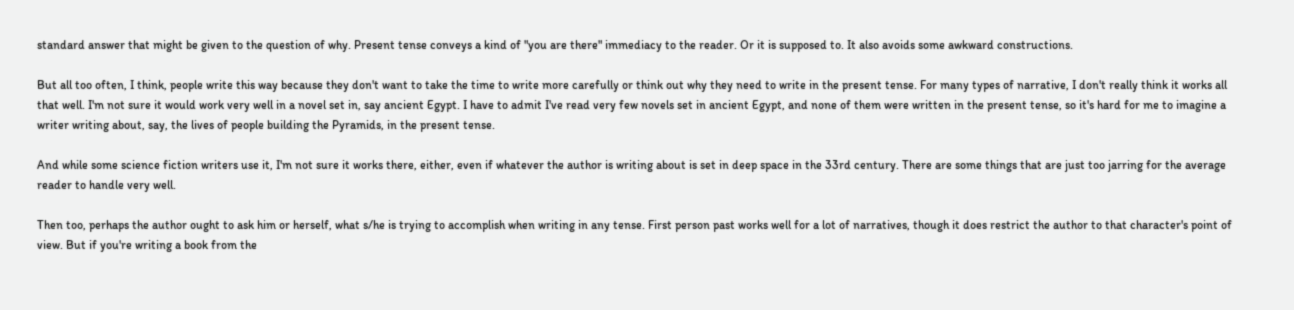standard answer that might be given to the question of why. Present tense conveys a kind of "you are there" immediacy to the reader. Or it is supposed to. It also avoids some awkward constructions.

But all too often, I think, people write this way because they don't want to take the time to write more carefully or think out why they need to write in the present tense. For many types of narrative, I don't really think it works all that well. I'm not sure it would work very well in a novel set in, say ancient Egypt. I have to admit I've read very few novels set in ancient Egypt, and none of them were written in the present tense, so it's hard for me to imagine a writer writing about, say, the lives of people building the Pyramids, in the present tense.

And while some science fiction writers use it, I'm not sure it works there, either, even if whatever the author is writing about is set in deep space in the 33rd century. There are some things that are just too jarring for the average reader to handle very well.

Then too, perhaps the author ought to ask him or herself, what s/he is trying to accomplish when writing in any tense. First person past works well for a lot of narratives, though it does restrict the author to that character's point of view. But if you're writing a book from the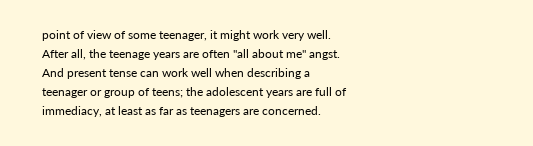point of view of some teenager, it might work very well. After all, the teenage years are often "all about me" angst. And present tense can work well when describing a teenager or group of teens; the adolescent years are full of immediacy, at least as far as teenagers are concerned.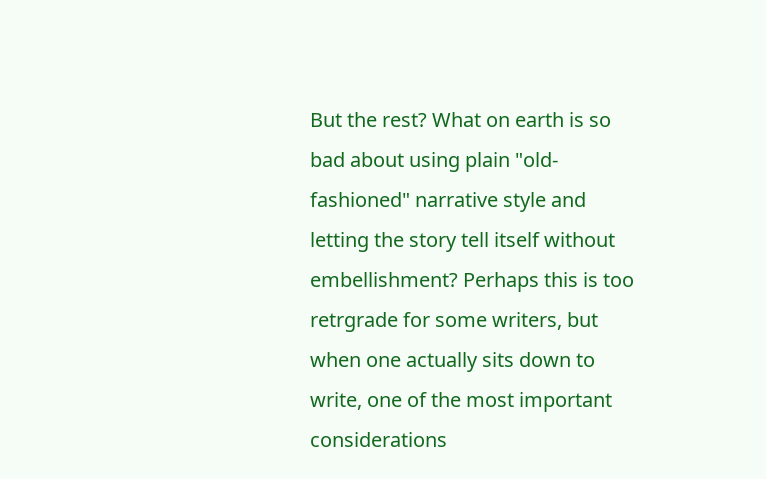But the rest? What on earth is so bad about using plain "old-fashioned" narrative style and letting the story tell itself without embellishment? Perhaps this is too retrgrade for some writers, but when one actually sits down to write, one of the most important considerations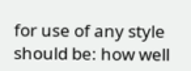for use of any style should be: how well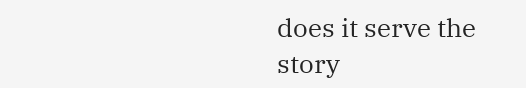does it serve the story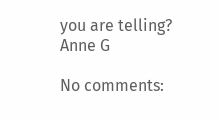you are telling?
Anne G

No comments: